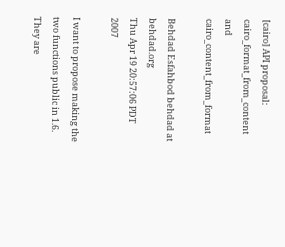[cairo] API proposal: cairo_format_from_content and cairo_content_from_format

Behdad Esfahbod behdad at behdad.org
Thu Apr 19 20:57:06 PDT 2007

I want to propose making the two functions public in 1.6.  They are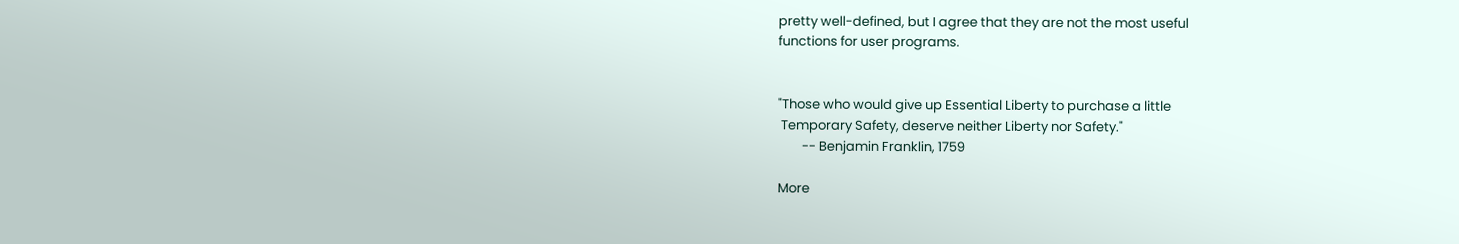pretty well-defined, but I agree that they are not the most useful
functions for user programs.


"Those who would give up Essential Liberty to purchase a little
 Temporary Safety, deserve neither Liberty nor Safety."
        -- Benjamin Franklin, 1759

More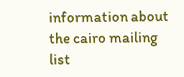information about the cairo mailing list